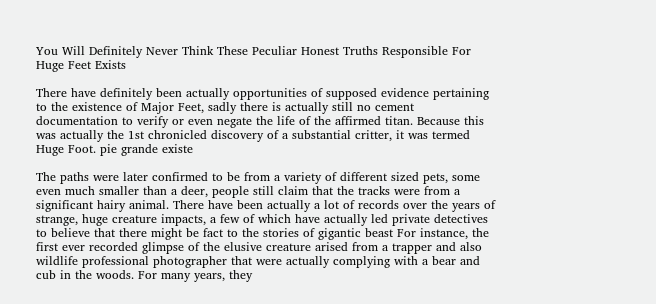You Will Definitely Never Think These Peculiar Honest Truths Responsible For Huge Feet Exists

There have definitely been actually opportunities of supposed evidence pertaining to the existence of Major Feet, sadly there is actually still no cement documentation to verify or even negate the life of the affirmed titan. Because this was actually the 1st chronicled discovery of a substantial critter, it was termed Huge Foot. pie grande existe

The paths were later confirmed to be from a variety of different sized pets, some even much smaller than a deer, people still claim that the tracks were from a significant hairy animal. There have been actually a lot of records over the years of strange, huge creature impacts, a few of which have actually led private detectives to believe that there might be fact to the stories of gigantic beast For instance, the first ever recorded glimpse of the elusive creature arised from a trapper and also wildlife professional photographer that were actually complying with a bear and cub in the woods. For many years, they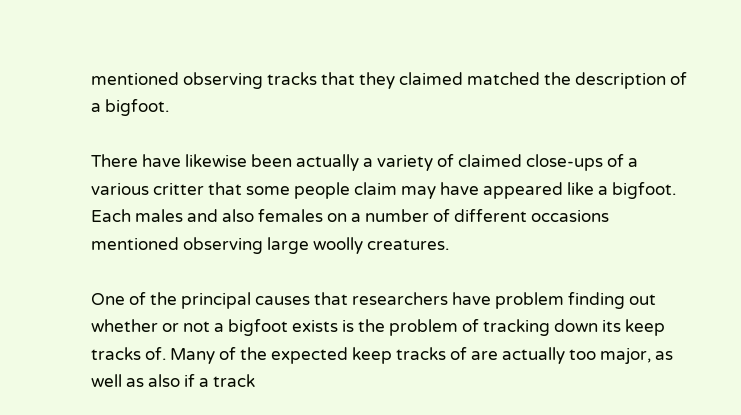mentioned observing tracks that they claimed matched the description of a bigfoot.

There have likewise been actually a variety of claimed close-ups of a various critter that some people claim may have appeared like a bigfoot. Each males and also females on a number of different occasions mentioned observing large woolly creatures.

One of the principal causes that researchers have problem finding out whether or not a bigfoot exists is the problem of tracking down its keep tracks of. Many of the expected keep tracks of are actually too major, as well as also if a track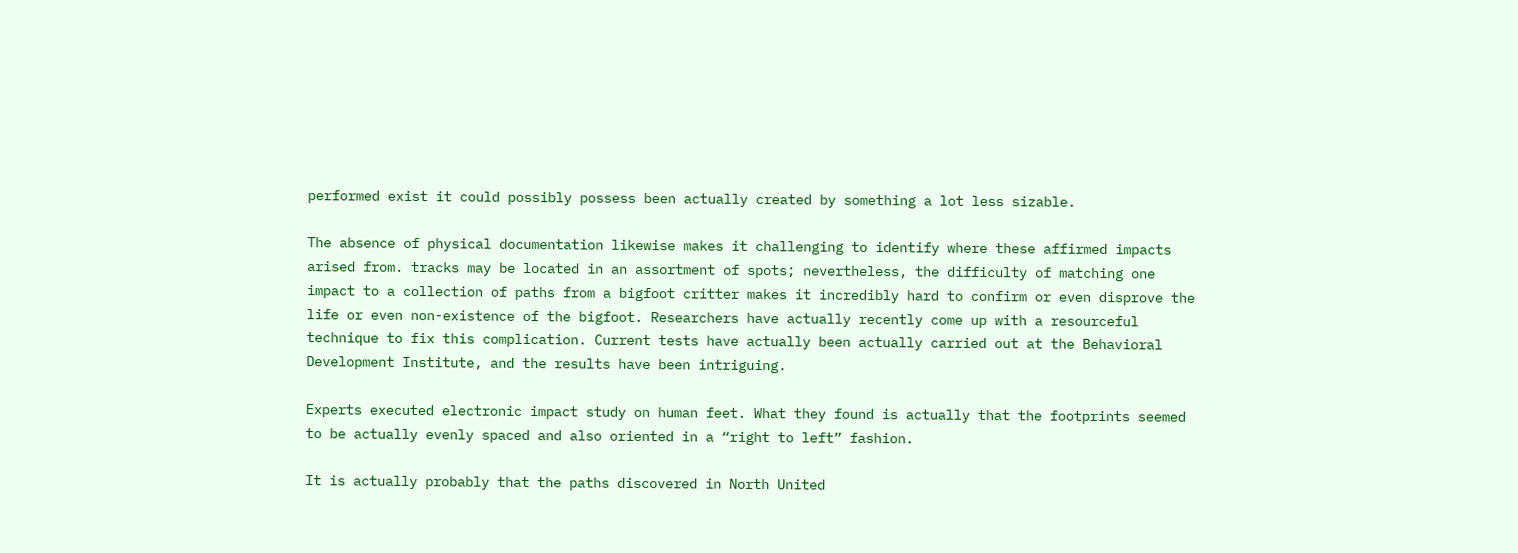performed exist it could possibly possess been actually created by something a lot less sizable.

The absence of physical documentation likewise makes it challenging to identify where these affirmed impacts arised from. tracks may be located in an assortment of spots; nevertheless, the difficulty of matching one impact to a collection of paths from a bigfoot critter makes it incredibly hard to confirm or even disprove the life or even non-existence of the bigfoot. Researchers have actually recently come up with a resourceful technique to fix this complication. Current tests have actually been actually carried out at the Behavioral Development Institute, and the results have been intriguing.

Experts executed electronic impact study on human feet. What they found is actually that the footprints seemed to be actually evenly spaced and also oriented in a “right to left” fashion.

It is actually probably that the paths discovered in North United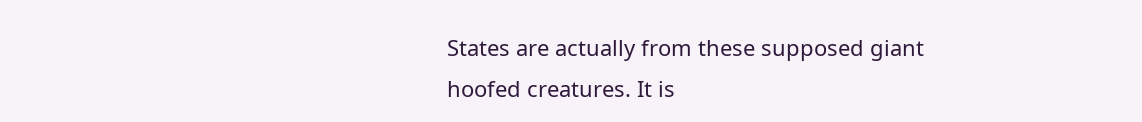States are actually from these supposed giant hoofed creatures. It is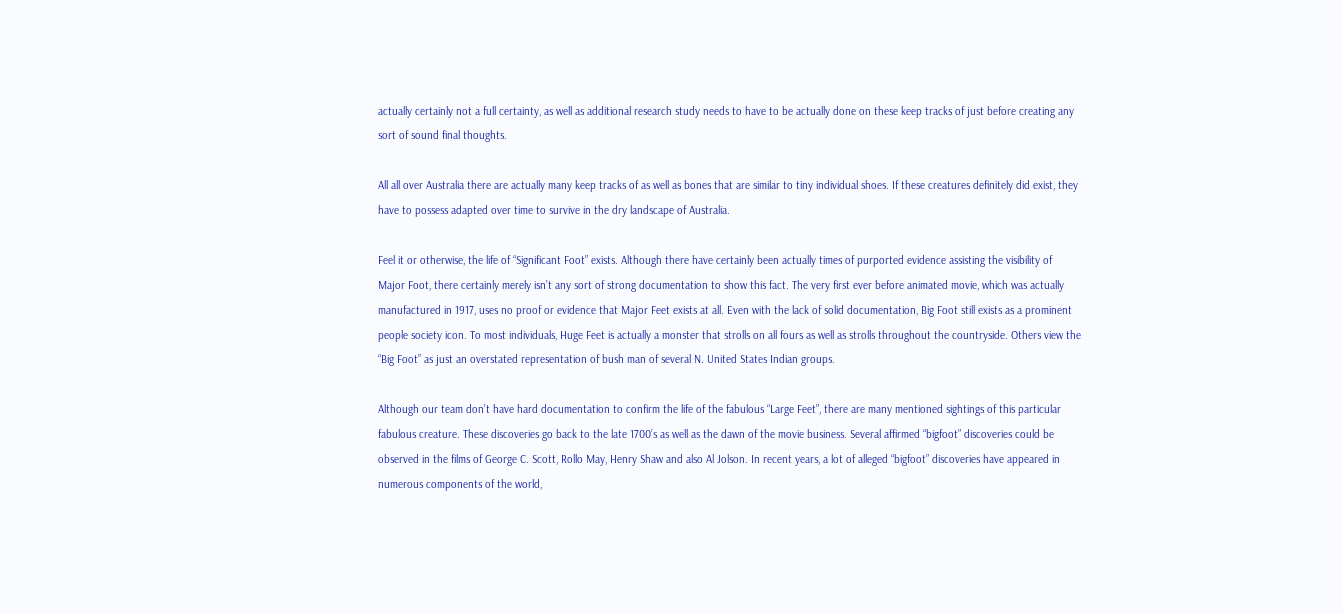actually certainly not a full certainty, as well as additional research study needs to have to be actually done on these keep tracks of just before creating any sort of sound final thoughts.

All all over Australia there are actually many keep tracks of as well as bones that are similar to tiny individual shoes. If these creatures definitely did exist, they have to possess adapted over time to survive in the dry landscape of Australia.

Feel it or otherwise, the life of “Significant Foot” exists. Although there have certainly been actually times of purported evidence assisting the visibility of Major Foot, there certainly merely isn’t any sort of strong documentation to show this fact. The very first ever before animated movie, which was actually manufactured in 1917, uses no proof or evidence that Major Feet exists at all. Even with the lack of solid documentation, Big Foot still exists as a prominent people society icon. To most individuals, Huge Feet is actually a monster that strolls on all fours as well as strolls throughout the countryside. Others view the “Big Foot” as just an overstated representation of bush man of several N. United States Indian groups.

Although our team don’t have hard documentation to confirm the life of the fabulous “Large Feet”, there are many mentioned sightings of this particular fabulous creature. These discoveries go back to the late 1700’s as well as the dawn of the movie business. Several affirmed “bigfoot” discoveries could be observed in the films of George C. Scott, Rollo May, Henry Shaw and also Al Jolson. In recent years, a lot of alleged “bigfoot” discoveries have appeared in numerous components of the world,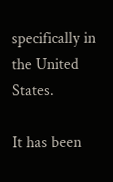specifically in the United States.

It has been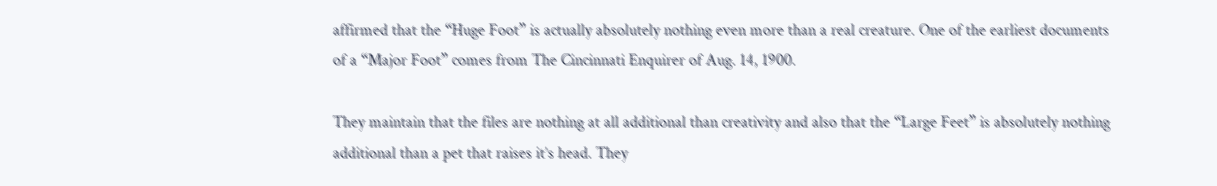affirmed that the “Huge Foot” is actually absolutely nothing even more than a real creature. One of the earliest documents of a “Major Foot” comes from The Cincinnati Enquirer of Aug. 14, 1900.

They maintain that the files are nothing at all additional than creativity and also that the “Large Feet” is absolutely nothing additional than a pet that raises it’s head. They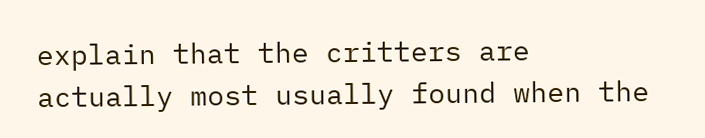explain that the critters are actually most usually found when the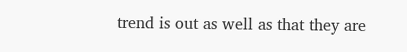trend is out as well as that they are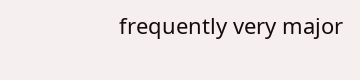frequently very major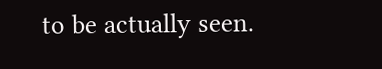to be actually seen.